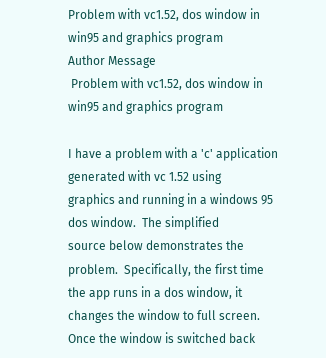Problem with vc1.52, dos window in win95 and graphics program
Author Message
 Problem with vc1.52, dos window in win95 and graphics program

I have a problem with a 'c' application generated with vc 1.52 using
graphics and running in a windows 95 dos window.  The simplified
source below demonstrates the problem.  Specifically, the first time
the app runs in a dos window, it changes the window to full screen.
Once the window is switched back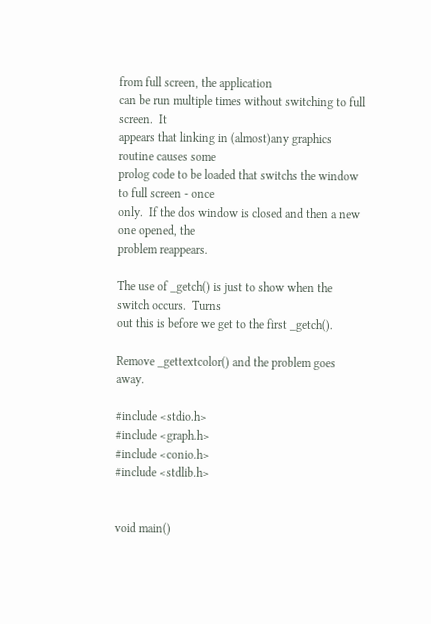from full screen, the application
can be run multiple times without switching to full screen.  It
appears that linking in (almost)any graphics routine causes some
prolog code to be loaded that switchs the window to full screen - once
only.  If the dos window is closed and then a new one opened, the
problem reappears.

The use of _getch() is just to show when the switch occurs.  Turns
out this is before we get to the first _getch().

Remove _gettextcolor() and the problem goes away.

#include <stdio.h>
#include <graph.h>
#include <conio.h>
#include <stdlib.h>


void main()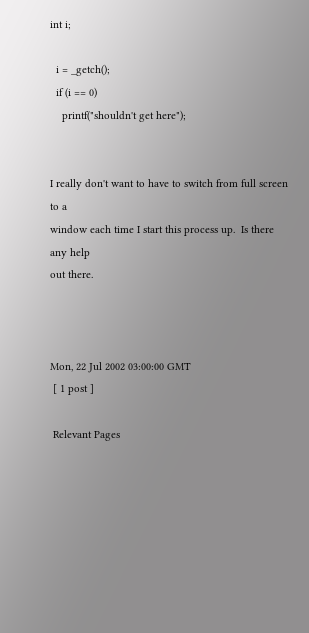int i;

  i = _getch();
  if (i == 0)
    printf("shouldn't get here");


I really don't want to have to switch from full screen to a
window each time I start this process up.  Is there any help
out there.



Mon, 22 Jul 2002 03:00:00 GMT
 [ 1 post ]

 Relevant Pages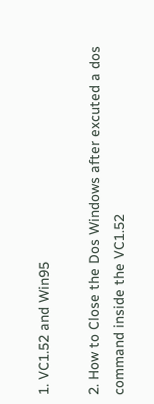1. VC1.52 and Win95

2. How to Close the Dos Windows after excuted a dos command inside the VC1.52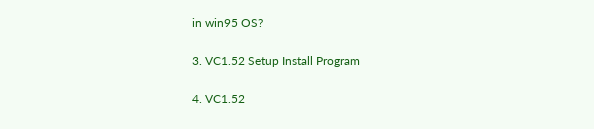in win95 OS?

3. VC1.52 Setup Install Program

4. VC1.52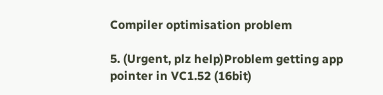Compiler optimisation problem

5. (Urgent, plz help)Problem getting app pointer in VC1.52 (16bit)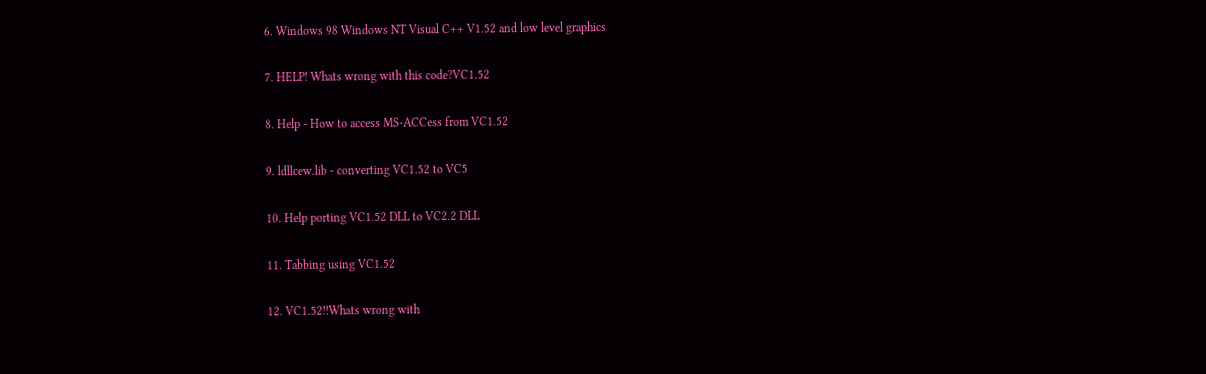6. Windows 98 Windows NT Visual C++ V1.52 and low level graphics

7. HELP! Whats wrong with this code?VC1.52

8. Help - How to access MS-ACCess from VC1.52

9. ldllcew.lib - converting VC1.52 to VC5

10. Help porting VC1.52 DLL to VC2.2 DLL

11. Tabbing using VC1.52

12. VC1.52!!Whats wrong with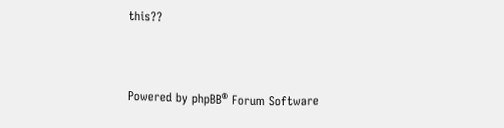this??


Powered by phpBB® Forum Software